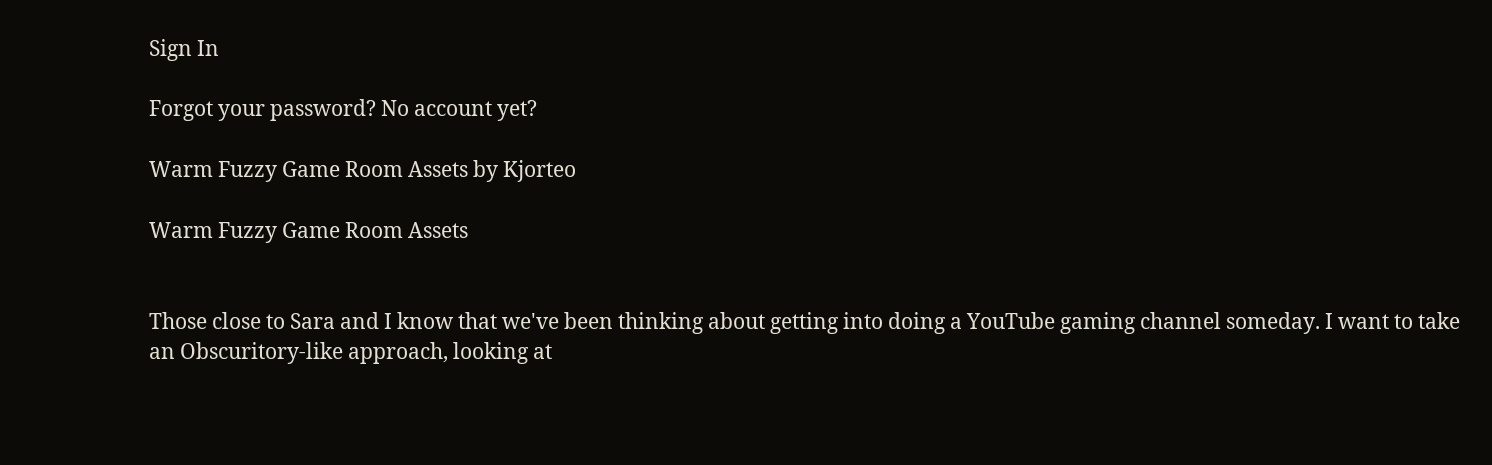Sign In

Forgot your password? No account yet?

Warm Fuzzy Game Room Assets by Kjorteo

Warm Fuzzy Game Room Assets


Those close to Sara and I know that we've been thinking about getting into doing a YouTube gaming channel someday. I want to take an Obscuritory-like approach, looking at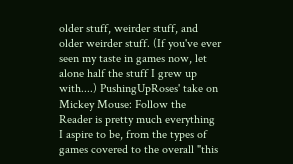older stuff, weirder stuff, and older weirder stuff. (If you've ever seen my taste in games now, let alone half the stuff I grew up with....) PushingUpRoses' take on Mickey Mouse: Follow the Reader is pretty much everything I aspire to be, from the types of games covered to the overall "this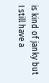is kind of janky but I still have a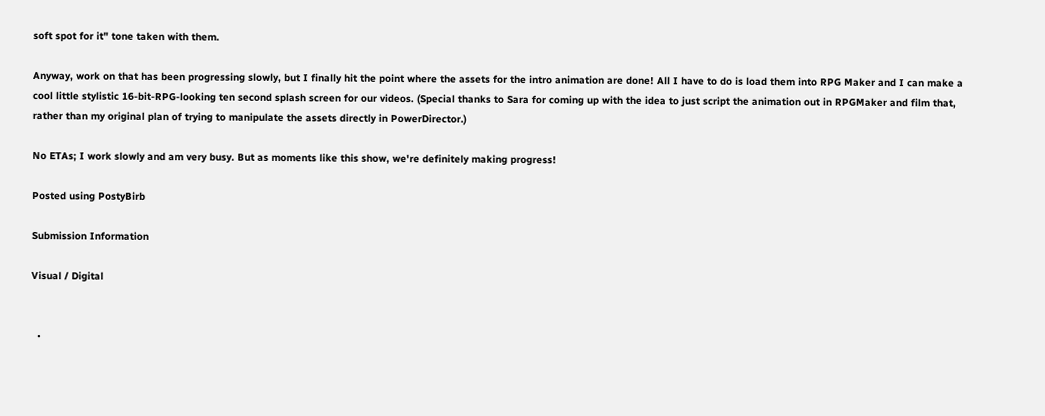soft spot for it" tone taken with them.

Anyway, work on that has been progressing slowly, but I finally hit the point where the assets for the intro animation are done! All I have to do is load them into RPG Maker and I can make a cool little stylistic 16-bit-RPG-looking ten second splash screen for our videos. (Special thanks to Sara for coming up with the idea to just script the animation out in RPGMaker and film that, rather than my original plan of trying to manipulate the assets directly in PowerDirector.)

No ETAs; I work slowly and am very busy. But as moments like this show, we're definitely making progress!

Posted using PostyBirb

Submission Information

Visual / Digital


  •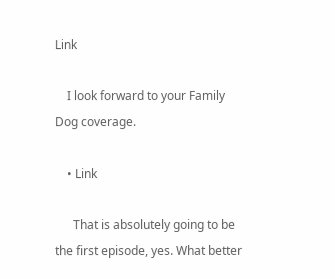Link

    I look forward to your Family Dog coverage.

    • Link

      That is absolutely going to be the first episode, yes. What better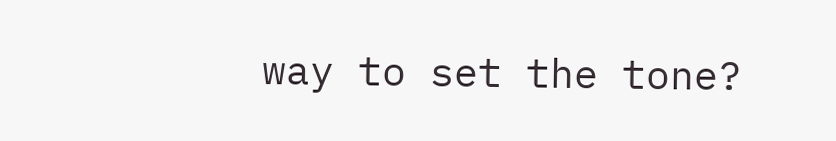way to set the tone?